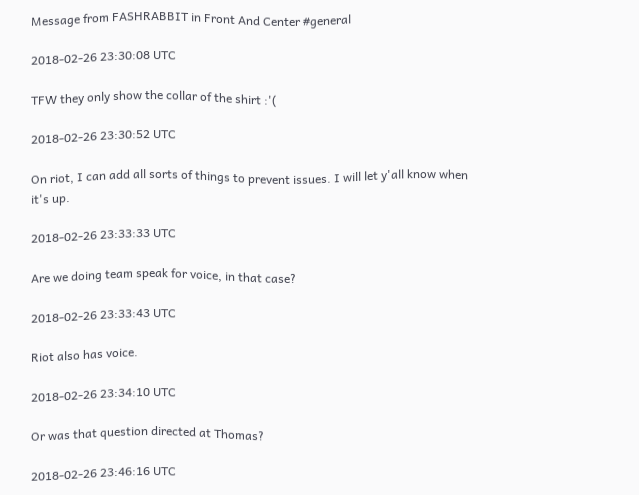Message from FASHRABBIT in Front And Center #general

2018-02-26 23:30:08 UTC

TFW they only show the collar of the shirt :'(

2018-02-26 23:30:52 UTC

On riot, I can add all sorts of things to prevent issues. I will let y'all know when it's up.

2018-02-26 23:33:33 UTC

Are we doing team speak for voice, in that case?

2018-02-26 23:33:43 UTC

Riot also has voice.

2018-02-26 23:34:10 UTC

Or was that question directed at Thomas?

2018-02-26 23:46:16 UTC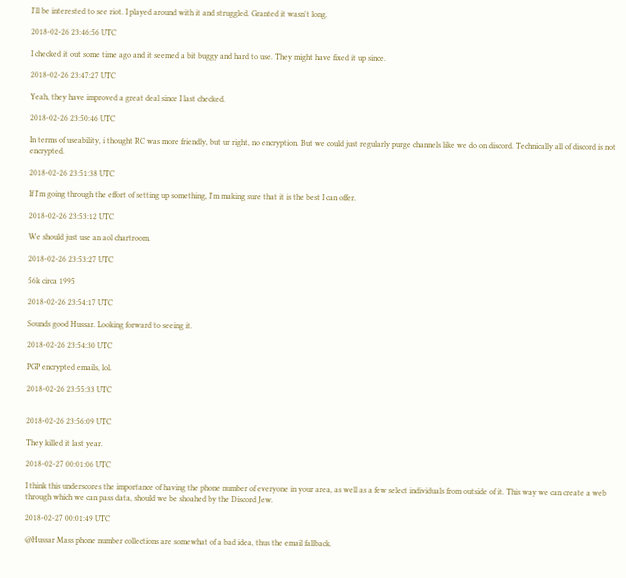I'll be interested to see riot. I played around with it and struggled. Granted it wasn't long.

2018-02-26 23:46:56 UTC

I checked it out some time ago and it seemed a bit buggy and hard to use. They might have fixed it up since.

2018-02-26 23:47:27 UTC

Yeah, they have improved a great deal since I last checked.

2018-02-26 23:50:46 UTC

In terms of useability, i thought RC was more friendly, but ur right, no encryption. But we could just regularly purge channels like we do on discord. Technically all of discord is not encrypted.

2018-02-26 23:51:38 UTC

If I'm going through the effort of setting up something, I'm making sure that it is the best I can offer.

2018-02-26 23:53:12 UTC

We should just use an aol chartroom.

2018-02-26 23:53:27 UTC

56k circa 1995

2018-02-26 23:54:17 UTC

Sounds good Hussar. Looking forward to seeing it.

2018-02-26 23:54:30 UTC

PGP encrypted emails, lol.

2018-02-26 23:55:33 UTC


2018-02-26 23:56:09 UTC

They killed it last year.

2018-02-27 00:01:06 UTC

I think this underscores the importance of having the phone number of everyone in your area, as well as a few select individuals from outside of it. This way we can create a web through which we can pass data, should we be shoahed by the Discord Jew.

2018-02-27 00:01:49 UTC

@Hussar Mass phone number collections are somewhat of a bad idea, thus the email fallback.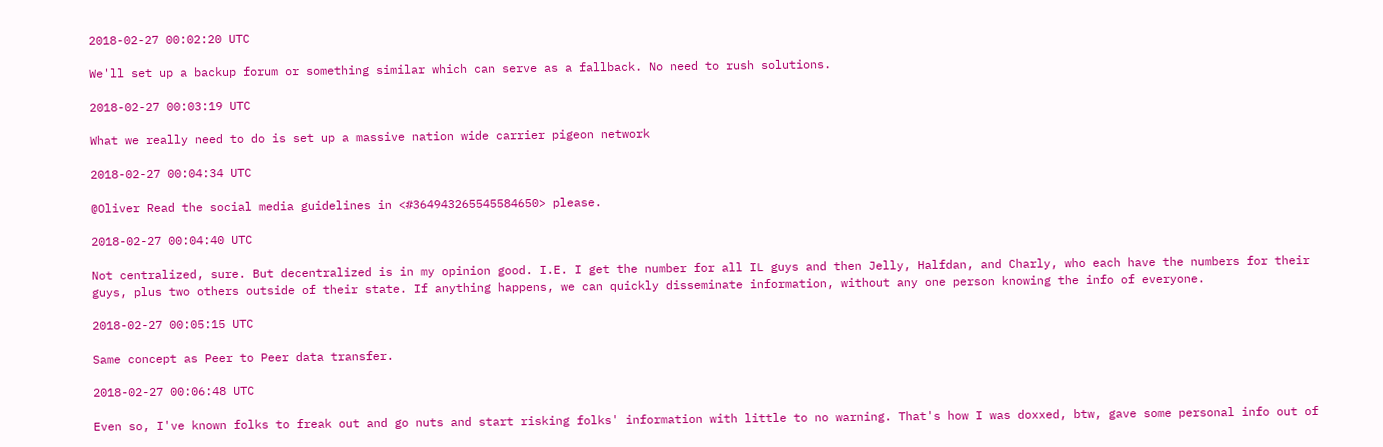2018-02-27 00:02:20 UTC

We'll set up a backup forum or something similar which can serve as a fallback. No need to rush solutions.

2018-02-27 00:03:19 UTC

What we really need to do is set up a massive nation wide carrier pigeon network

2018-02-27 00:04:34 UTC

@Oliver Read the social media guidelines in <#364943265545584650> please.

2018-02-27 00:04:40 UTC

Not centralized, sure. But decentralized is in my opinion good. I.E. I get the number for all IL guys and then Jelly, Halfdan, and Charly, who each have the numbers for their guys, plus two others outside of their state. If anything happens, we can quickly disseminate information, without any one person knowing the info of everyone.

2018-02-27 00:05:15 UTC

Same concept as Peer to Peer data transfer.

2018-02-27 00:06:48 UTC

Even so, I've known folks to freak out and go nuts and start risking folks' information with little to no warning. That's how I was doxxed, btw, gave some personal info out of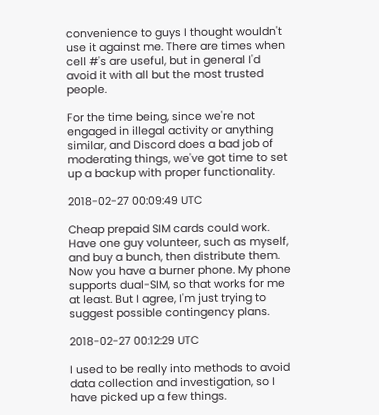convenience to guys I thought wouldn't use it against me. There are times when cell #'s are useful, but in general I'd avoid it with all but the most trusted people.

For the time being, since we're not engaged in illegal activity or anything similar, and Discord does a bad job of moderating things, we've got time to set up a backup with proper functionality.

2018-02-27 00:09:49 UTC

Cheap prepaid SIM cards could work. Have one guy volunteer, such as myself, and buy a bunch, then distribute them. Now you have a burner phone. My phone supports dual-SIM, so that works for me at least. But I agree, I'm just trying to suggest possible contingency plans.

2018-02-27 00:12:29 UTC

I used to be really into methods to avoid data collection and investigation, so I have picked up a few things.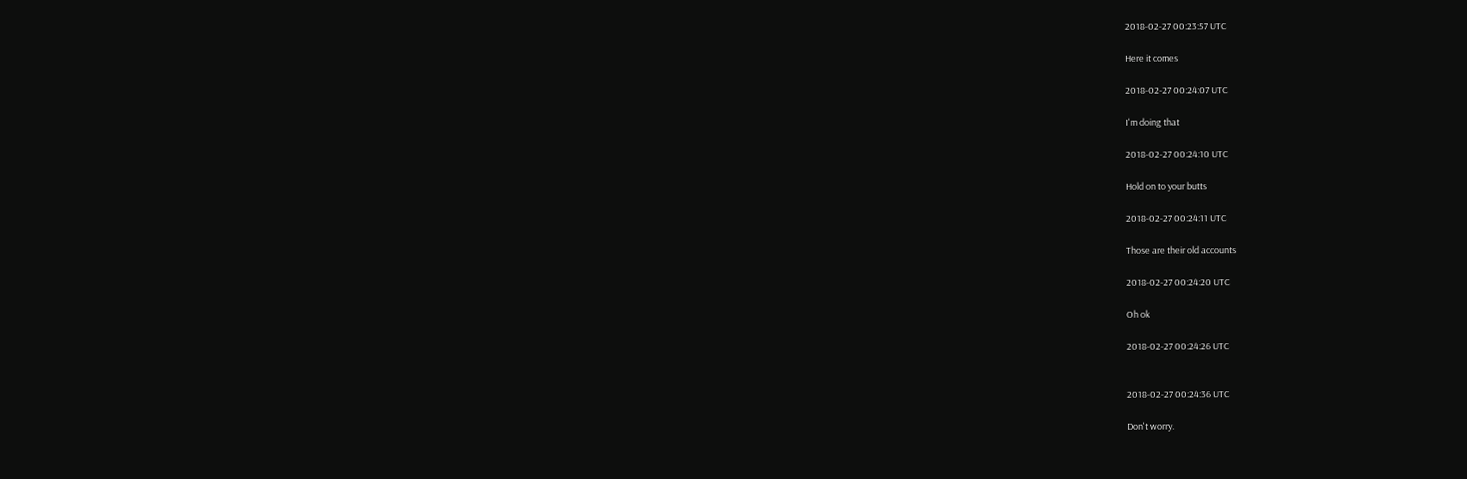2018-02-27 00:23:57 UTC

Here it comes

2018-02-27 00:24:07 UTC

I'm doing that

2018-02-27 00:24:10 UTC

Hold on to your butts

2018-02-27 00:24:11 UTC

Those are their old accounts

2018-02-27 00:24:20 UTC

Oh ok

2018-02-27 00:24:26 UTC


2018-02-27 00:24:36 UTC

Don't worry.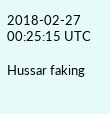2018-02-27 00:25:15 UTC

Hussar faking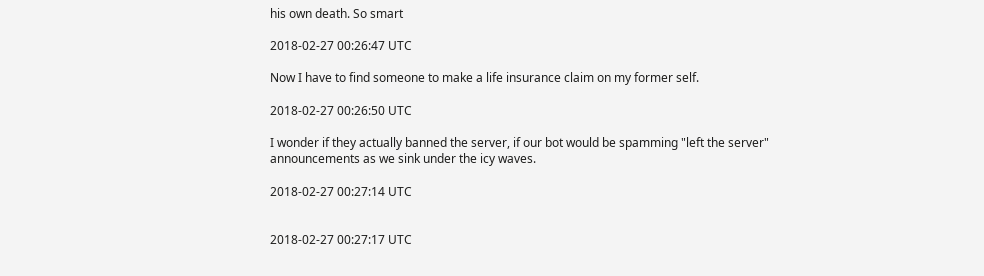his own death. So smart

2018-02-27 00:26:47 UTC

Now I have to find someone to make a life insurance claim on my former self.

2018-02-27 00:26:50 UTC

I wonder if they actually banned the server, if our bot would be spamming "left the server" announcements as we sink under the icy waves.

2018-02-27 00:27:14 UTC


2018-02-27 00:27:17 UTC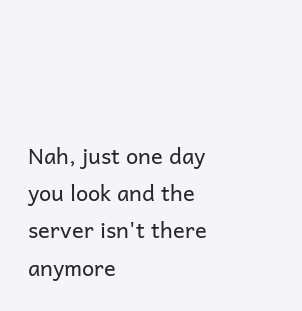Nah, just one day you look and the server isn't there anymore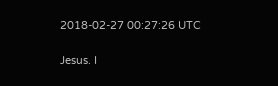2018-02-27 00:27:26 UTC

Jesus. I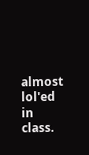almost lol'ed in class.